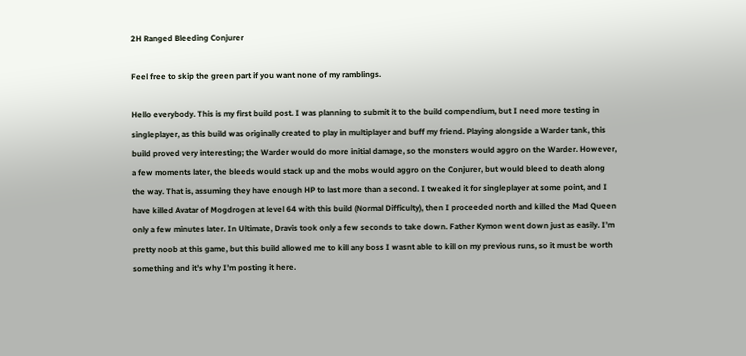2H Ranged Bleeding Conjurer

Feel free to skip the green part if you want none of my ramblings.

Hello everybody. This is my first build post. I was planning to submit it to the build compendium, but I need more testing in singleplayer, as this build was originally created to play in multiplayer and buff my friend. Playing alongside a Warder tank, this build proved very interesting; the Warder would do more initial damage, so the monsters would aggro on the Warder. However, a few moments later, the bleeds would stack up and the mobs would aggro on the Conjurer, but would bleed to death along the way. That is, assuming they have enough HP to last more than a second. I tweaked it for singleplayer at some point, and I have killed Avatar of Mogdrogen at level 64 with this build (Normal Difficulty), then I proceeded north and killed the Mad Queen only a few minutes later. In Ultimate, Dravis took only a few seconds to take down. Father Kymon went down just as easily. I’m pretty noob at this game, but this build allowed me to kill any boss I wasnt able to kill on my previous runs, so it must be worth something and it’s why I’m posting it here.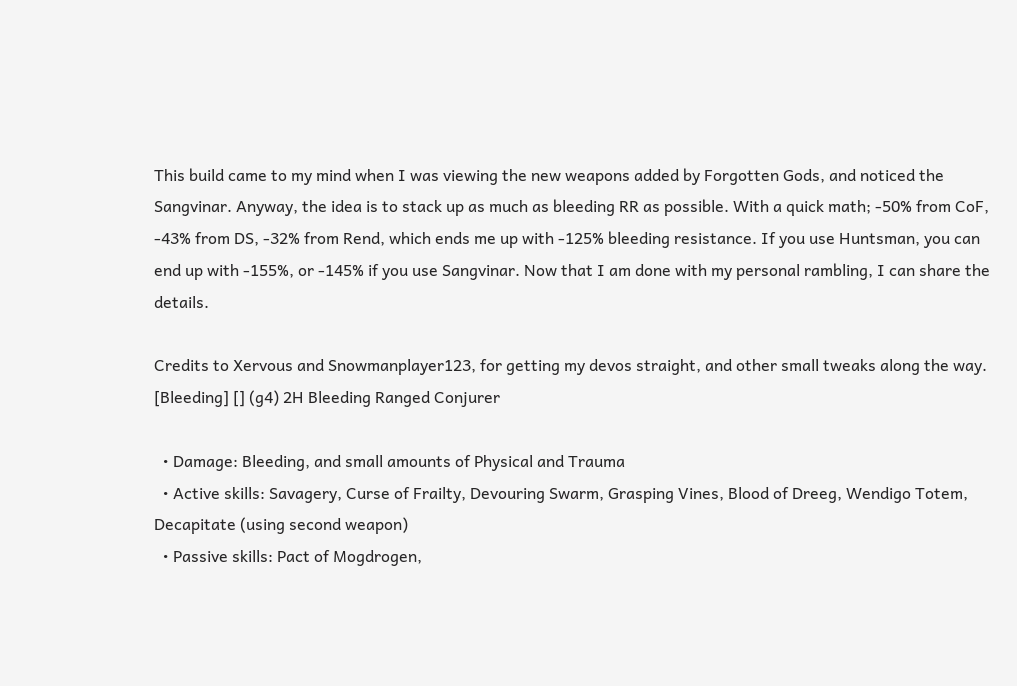This build came to my mind when I was viewing the new weapons added by Forgotten Gods, and noticed the Sangvinar. Anyway, the idea is to stack up as much as bleeding RR as possible. With a quick math; -50% from CoF, -43% from DS, -32% from Rend, which ends me up with -125% bleeding resistance. If you use Huntsman, you can end up with -155%, or -145% if you use Sangvinar. Now that I am done with my personal rambling, I can share the details.

Credits to Xervous and Snowmanplayer123, for getting my devos straight, and other small tweaks along the way.
[Bleeding] [] (g4) 2H Bleeding Ranged Conjurer

  • Damage: Bleeding, and small amounts of Physical and Trauma
  • Active skills: Savagery, Curse of Frailty, Devouring Swarm, Grasping Vines, Blood of Dreeg, Wendigo Totem, Decapitate (using second weapon)
  • Passive skills: Pact of Mogdrogen,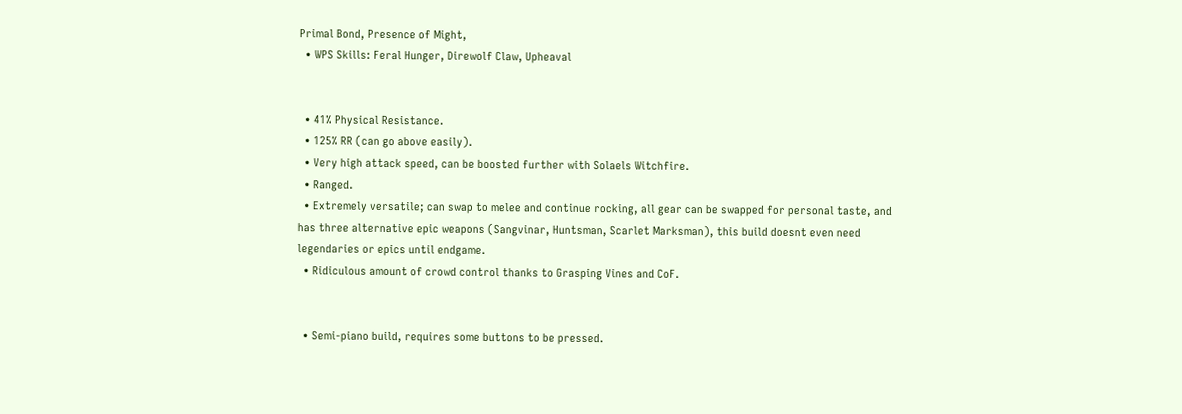Primal Bond, Presence of Might,
  • WPS Skills: Feral Hunger, Direwolf Claw, Upheaval


  • 41% Physical Resistance.
  • 125% RR (can go above easily).
  • Very high attack speed, can be boosted further with Solaels Witchfire.
  • Ranged.
  • Extremely versatile; can swap to melee and continue rocking, all gear can be swapped for personal taste, and has three alternative epic weapons (Sangvinar, Huntsman, Scarlet Marksman), this build doesnt even need legendaries or epics until endgame.
  • Ridiculous amount of crowd control thanks to Grasping Vines and CoF.


  • Semi-piano build, requires some buttons to be pressed.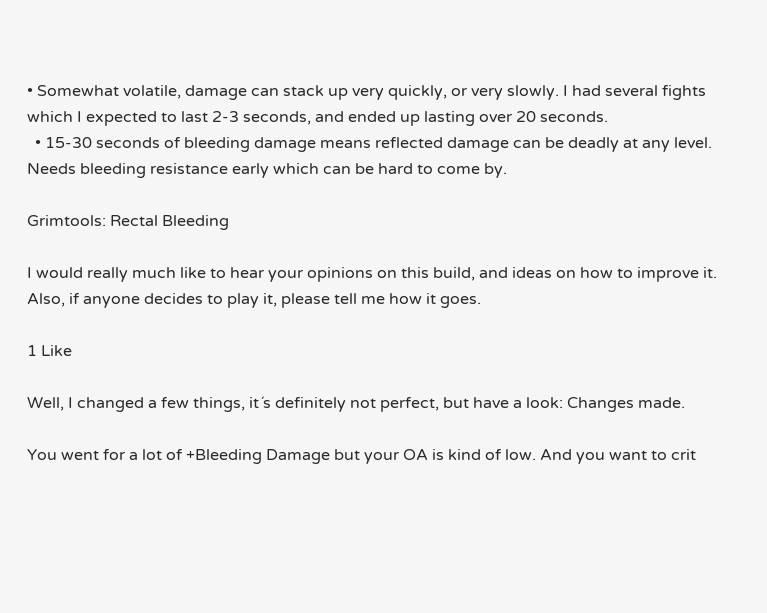• Somewhat volatile, damage can stack up very quickly, or very slowly. I had several fights which I expected to last 2-3 seconds, and ended up lasting over 20 seconds.
  • 15-30 seconds of bleeding damage means reflected damage can be deadly at any level. Needs bleeding resistance early which can be hard to come by.

Grimtools: Rectal Bleeding

I would really much like to hear your opinions on this build, and ideas on how to improve it. Also, if anyone decides to play it, please tell me how it goes.

1 Like

Well, I changed a few things, it´s definitely not perfect, but have a look: Changes made.

You went for a lot of +Bleeding Damage but your OA is kind of low. And you want to crit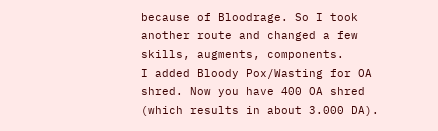because of Bloodrage. So I took another route and changed a few skills, augments, components.
I added Bloody Pox/Wasting for OA shred. Now you have 400 OA shred (which results in about 3.000 DA).